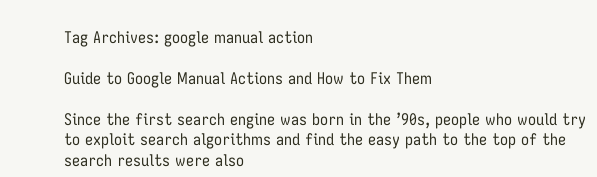Tag Archives: google manual action

Guide to Google Manual Actions and How to Fix Them

Since the first search engine was born in the ’90s, people who would try to exploit search algorithms and find the easy path to the top of the search results were also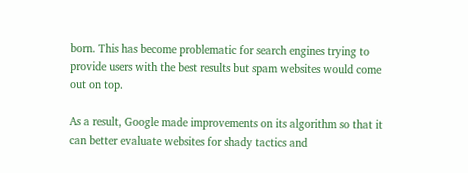born. This has become problematic for search engines trying to provide users with the best results but spam websites would come out on top.

As a result, Google made improvements on its algorithm so that it can better evaluate websites for shady tactics and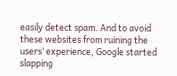easily detect spam. And to avoid these websites from ruining the users’ experience, Google started slapping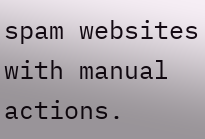spam websites with manual actions.